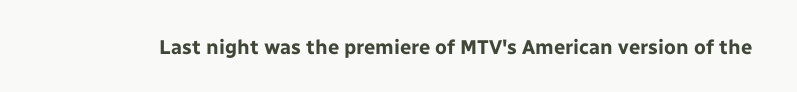Last night was the premiere of MTV's American version of the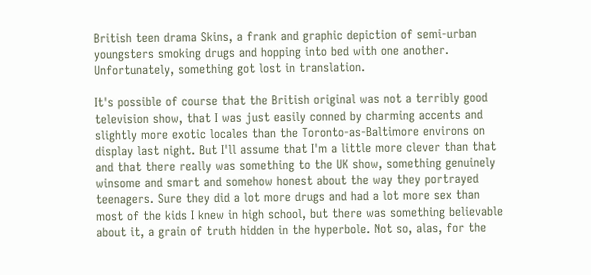British teen drama Skins, a frank and graphic depiction of semi-urban youngsters smoking drugs and hopping into bed with one another. Unfortunately, something got lost in translation.

It's possible of course that the British original was not a terribly good television show, that I was just easily conned by charming accents and slightly more exotic locales than the Toronto-as-Baltimore environs on display last night. But I'll assume that I'm a little more clever than that and that there really was something to the UK show, something genuinely winsome and smart and somehow honest about the way they portrayed teenagers. Sure they did a lot more drugs and had a lot more sex than most of the kids I knew in high school, but there was something believable about it, a grain of truth hidden in the hyperbole. Not so, alas, for the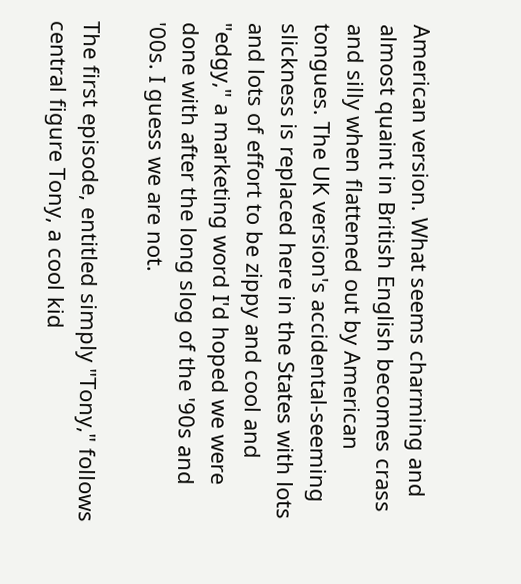American version. What seems charming and almost quaint in British English becomes crass and silly when flattened out by American tongues. The UK version's accidental-seeming slickness is replaced here in the States with lots and lots of effort to be zippy and cool and "edgy," a marketing word I'd hoped we were done with after the long slog of the '90s and '00s. I guess we are not.

The first episode, entitled simply "Tony," follows central figure Tony, a cool kid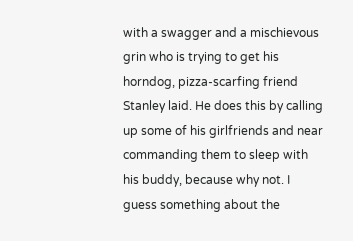with a swagger and a mischievous grin who is trying to get his horndog, pizza-scarfing friend Stanley laid. He does this by calling up some of his girlfriends and near commanding them to sleep with his buddy, because why not. I guess something about the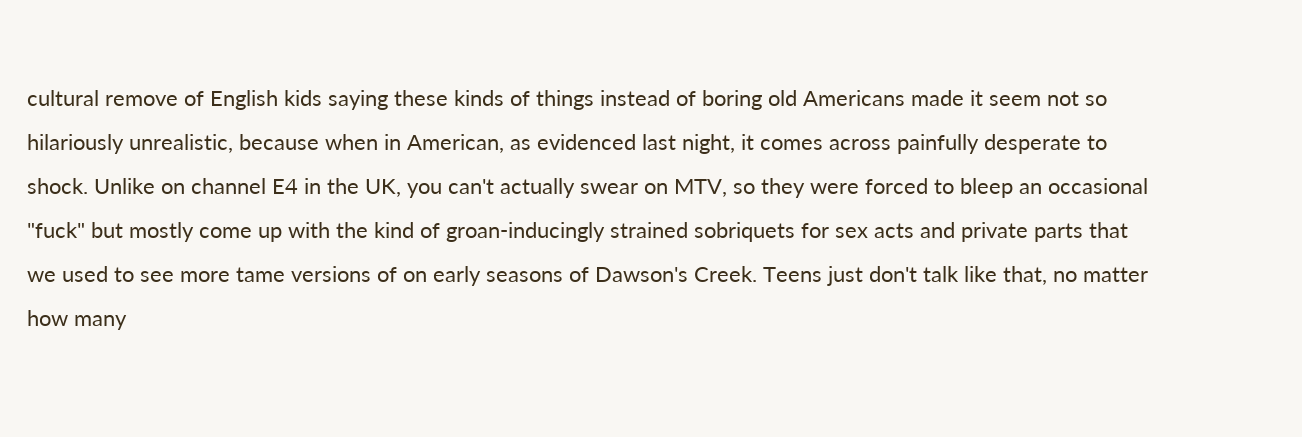cultural remove of English kids saying these kinds of things instead of boring old Americans made it seem not so hilariously unrealistic, because when in American, as evidenced last night, it comes across painfully desperate to shock. Unlike on channel E4 in the UK, you can't actually swear on MTV, so they were forced to bleep an occasional "fuck" but mostly come up with the kind of groan-inducingly strained sobriquets for sex acts and private parts that we used to see more tame versions of on early seasons of Dawson's Creek. Teens just don't talk like that, no matter how many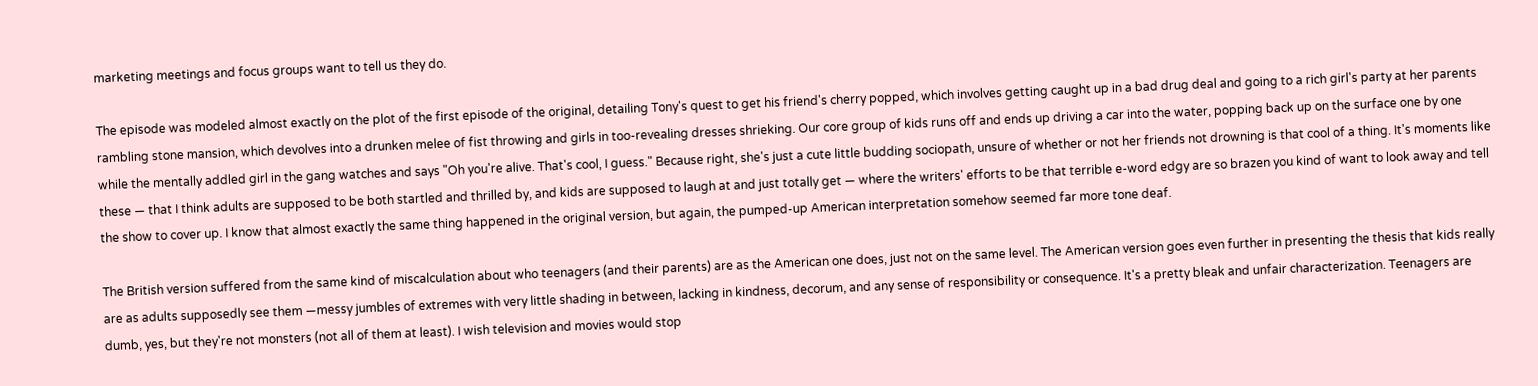marketing meetings and focus groups want to tell us they do.

The episode was modeled almost exactly on the plot of the first episode of the original, detailing Tony's quest to get his friend's cherry popped, which involves getting caught up in a bad drug deal and going to a rich girl's party at her parents rambling stone mansion, which devolves into a drunken melee of fist throwing and girls in too-revealing dresses shrieking. Our core group of kids runs off and ends up driving a car into the water, popping back up on the surface one by one while the mentally addled girl in the gang watches and says "Oh you're alive. That's cool, I guess." Because right, she's just a cute little budding sociopath, unsure of whether or not her friends not drowning is that cool of a thing. It's moments like these — that I think adults are supposed to be both startled and thrilled by, and kids are supposed to laugh at and just totally get — where the writers' efforts to be that terrible e-word edgy are so brazen you kind of want to look away and tell the show to cover up. I know that almost exactly the same thing happened in the original version, but again, the pumped-up American interpretation somehow seemed far more tone deaf.

The British version suffered from the same kind of miscalculation about who teenagers (and their parents) are as the American one does, just not on the same level. The American version goes even further in presenting the thesis that kids really are as adults supposedly see them —messy jumbles of extremes with very little shading in between, lacking in kindness, decorum, and any sense of responsibility or consequence. It's a pretty bleak and unfair characterization. Teenagers are dumb, yes, but they're not monsters (not all of them at least). I wish television and movies would stop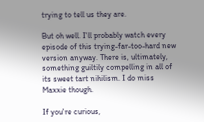trying to tell us they are.

But oh well. I'll probably watch every episode of this trying-far-too-hard new version anyway. There is, ultimately, something guiltily compelling in all of its sweet tart nihilism. I do miss Maxxie though.

If you're curious,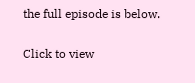the full episode is below.

Click to view